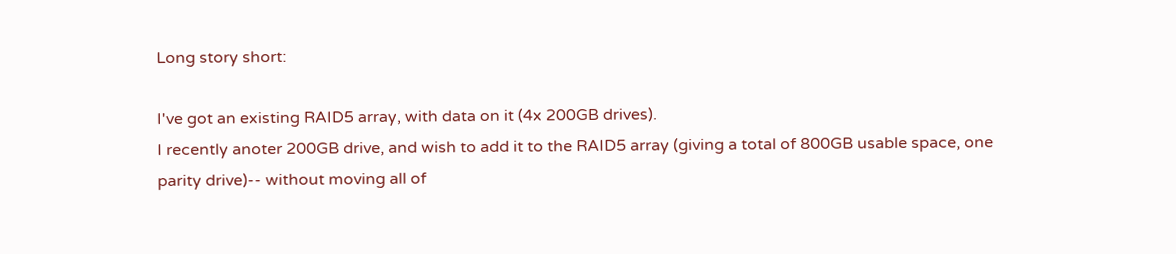Long story short:

I've got an existing RAID5 array, with data on it (4x 200GB drives).
I recently anoter 200GB drive, and wish to add it to the RAID5 array (giving a total of 800GB usable space, one parity drive)-- without moving all of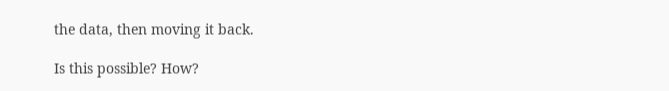the data, then moving it back.

Is this possible? How?